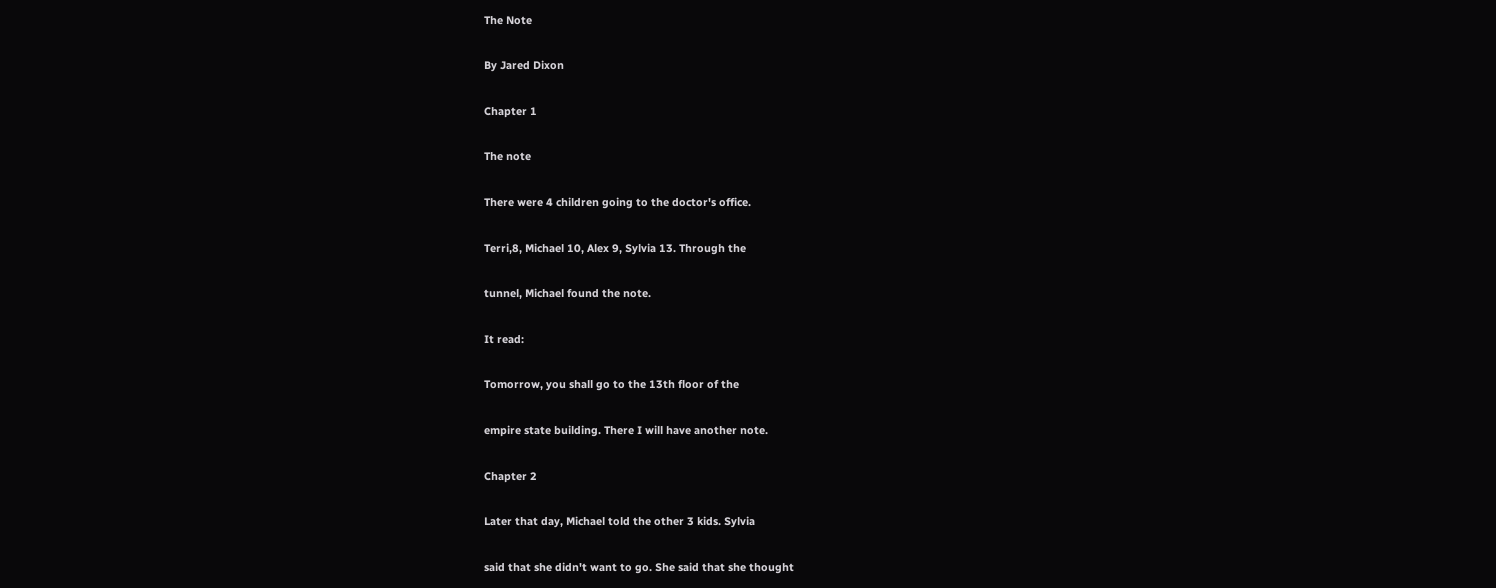The Note

By Jared Dixon

Chapter 1

The note

There were 4 children going to the doctor's office.

Terri,8, Michael 10, Alex 9, Sylvia 13. Through the

tunnel, Michael found the note.

It read:

Tomorrow, you shall go to the 13th floor of the

empire state building. There I will have another note.

Chapter 2

Later that day, Michael told the other 3 kids. Sylvia

said that she didn't want to go. She said that she thought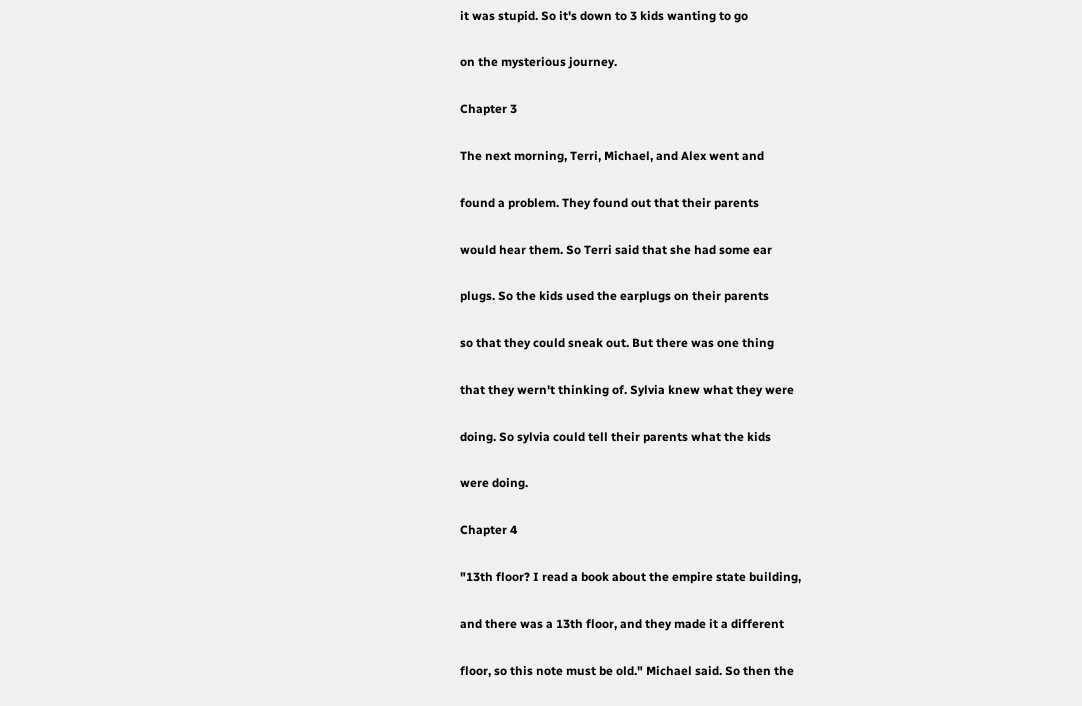it was stupid. So it's down to 3 kids wanting to go

on the mysterious journey.

Chapter 3

The next morning, Terri, Michael, and Alex went and

found a problem. They found out that their parents

would hear them. So Terri said that she had some ear

plugs. So the kids used the earplugs on their parents

so that they could sneak out. But there was one thing

that they wern't thinking of. Sylvia knew what they were

doing. So sylvia could tell their parents what the kids

were doing.

Chapter 4

"13th floor? I read a book about the empire state building,

and there was a 13th floor, and they made it a different

floor, so this note must be old." Michael said. So then the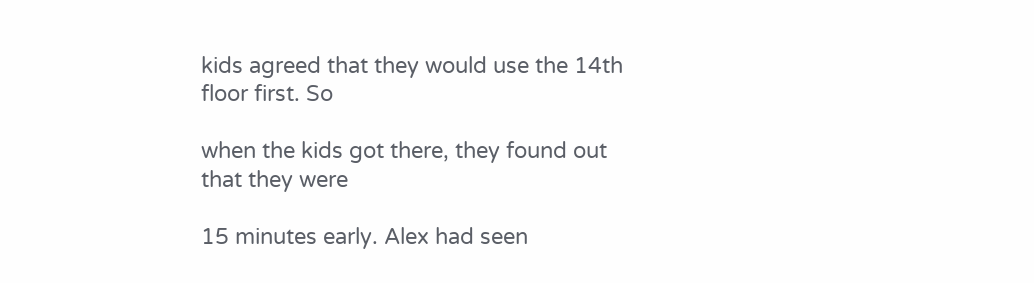kids agreed that they would use the 14th floor first. So

when the kids got there, they found out that they were

15 minutes early. Alex had seen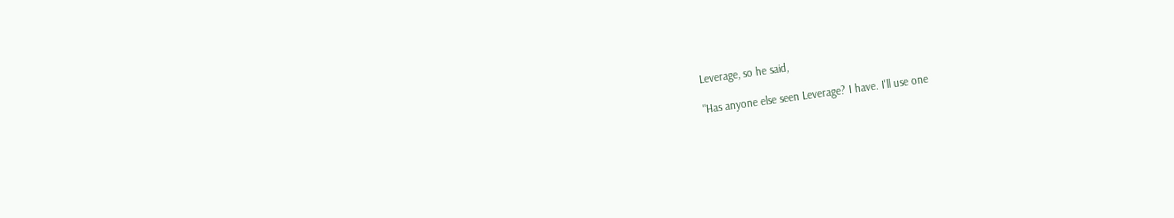Leverage, so he said,

"Has anyone else seen Leverage? I have. I'll use one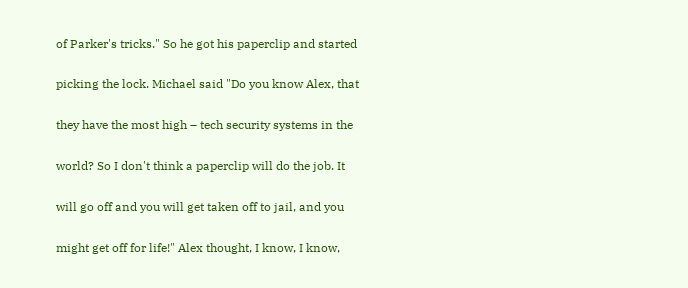of Parker's tricks." So he got his paperclip and started

picking the lock. Michael said "Do you know Alex, that

they have the most high – tech security systems in the

world? So I don't think a paperclip will do the job. It

will go off and you will get taken off to jail, and you

might get off for life!" Alex thought, I know, I know,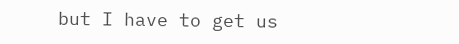but I have to get us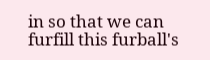in so that we can furfill this furball's